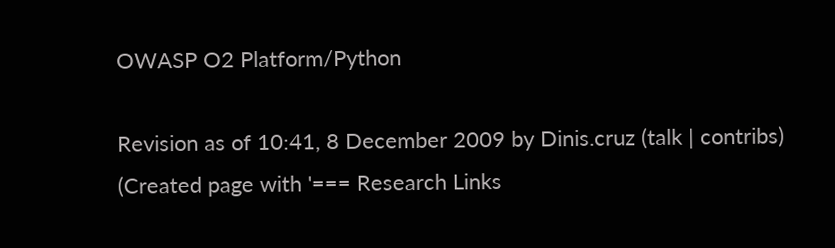OWASP O2 Platform/Python

Revision as of 10:41, 8 December 2009 by Dinis.cruz (talk | contribs) (Created page with '=== Research Links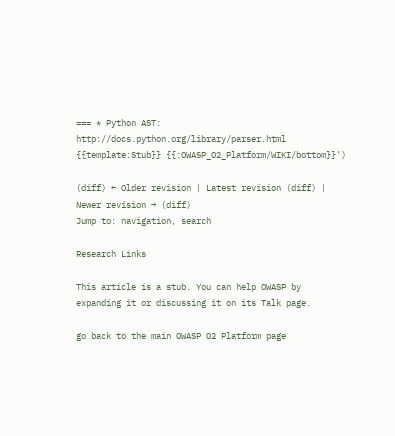=== * Python AST: http://docs.python.org/library/parser.html {{template:Stub}} {{:OWASP_O2_Platform/WIKI/bottom}}')

(diff) ← Older revision | Latest revision (diff) | Newer revision → (diff)
Jump to: navigation, search

Research Links

This article is a stub. You can help OWASP by expanding it or discussing it on its Talk page.

go back to the main OWASP O2 Platform page